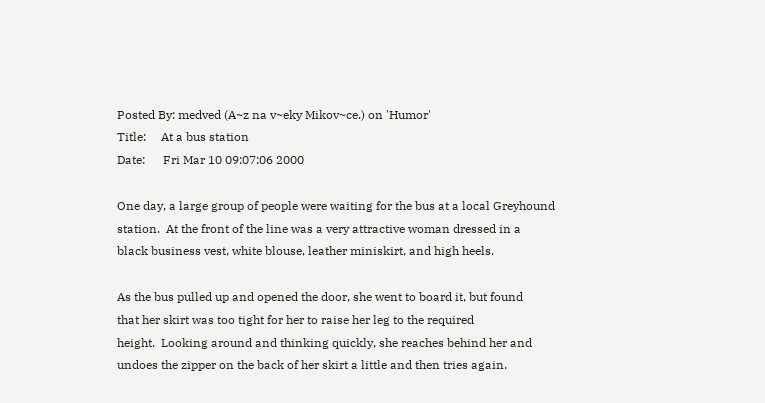Posted By: medved (A~z na v~eky Mikov~ce.) on 'Humor'
Title:     At a bus station
Date:      Fri Mar 10 09:07:06 2000

One day, a large group of people were waiting for the bus at a local Greyhound
station.  At the front of the line was a very attractive woman dressed in a
black business vest, white blouse, leather miniskirt, and high heels.

As the bus pulled up and opened the door, she went to board it, but found
that her skirt was too tight for her to raise her leg to the required
height.  Looking around and thinking quickly, she reaches behind her and
undoes the zipper on the back of her skirt a little and then tries again.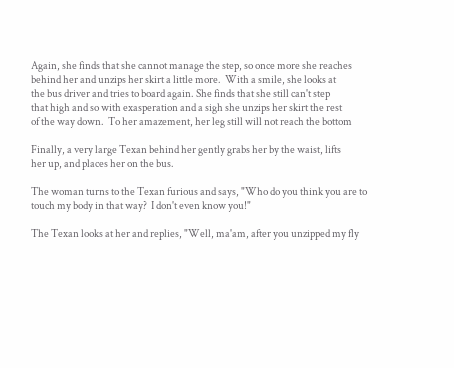Again, she finds that she cannot manage the step, so once more she reaches
behind her and unzips her skirt a little more.  With a smile, she looks at
the bus driver and tries to board again. She finds that she still can't step
that high and so with exasperation and a sigh she unzips her skirt the rest
of the way down.  To her amazement, her leg still will not reach the bottom

Finally, a very large Texan behind her gently grabs her by the waist, lifts
her up, and places her on the bus.

The woman turns to the Texan furious and says, "Who do you think you are to
touch my body in that way?  I don't even know you!"

The Texan looks at her and replies, "Well, ma'am, after you unzipped my fly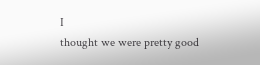I
thought we were pretty good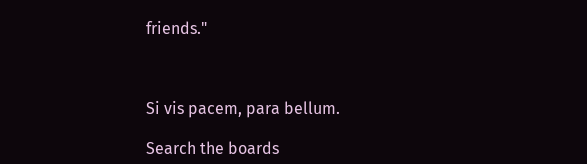friends."



Si vis pacem, para bellum.

Search the boards